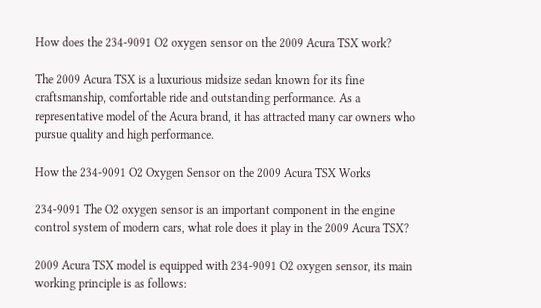How does the 234-9091 O2 oxygen sensor on the 2009 Acura TSX work?

The 2009 Acura TSX is a luxurious midsize sedan known for its fine craftsmanship, comfortable ride and outstanding performance. As a representative model of the Acura brand, it has attracted many car owners who pursue quality and high performance.

How the 234-9091 O2 Oxygen Sensor on the 2009 Acura TSX Works

234-9091 The O2 oxygen sensor is an important component in the engine control system of modern cars, what role does it play in the 2009 Acura TSX?

2009 Acura TSX model is equipped with 234-9091 O2 oxygen sensor, its main working principle is as follows: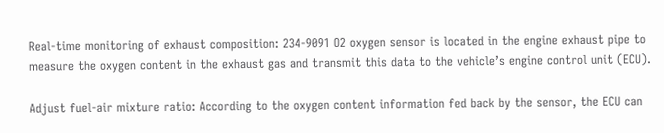Real-time monitoring of exhaust composition: 234-9091 O2 oxygen sensor is located in the engine exhaust pipe to measure the oxygen content in the exhaust gas and transmit this data to the vehicle’s engine control unit (ECU).

Adjust fuel-air mixture ratio: According to the oxygen content information fed back by the sensor, the ECU can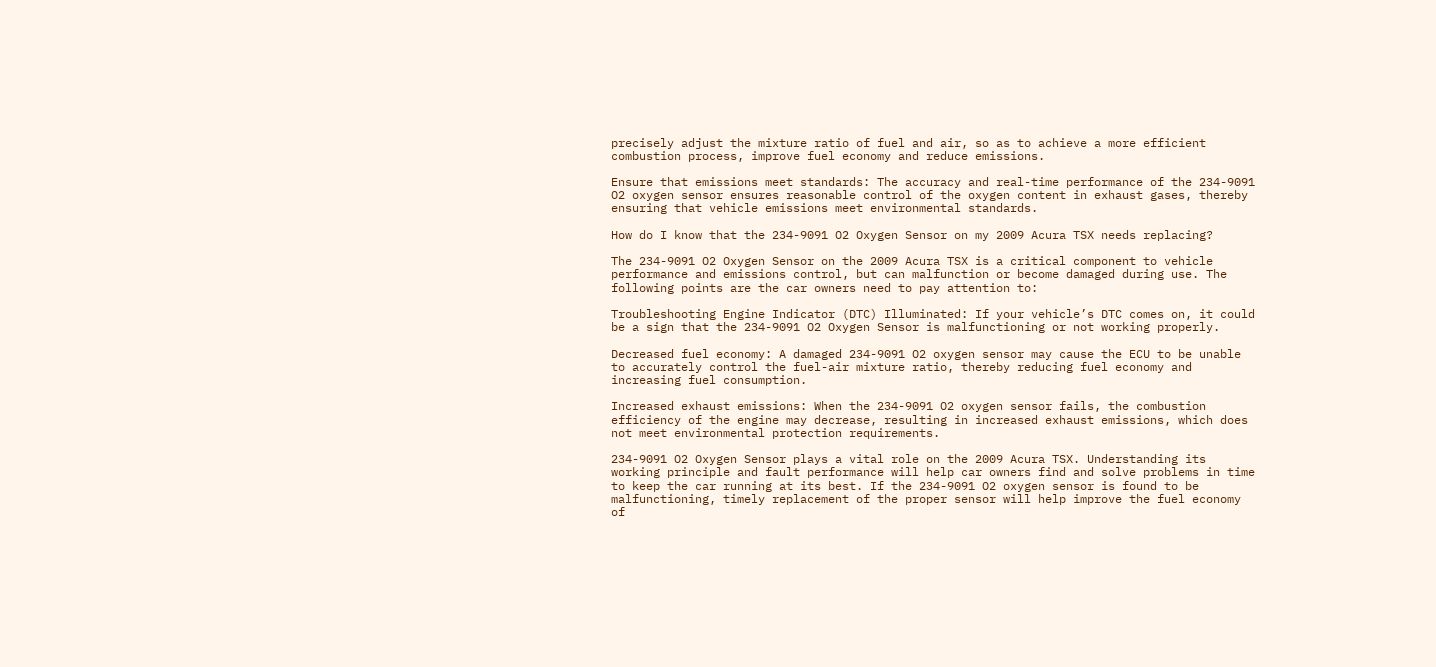precisely adjust the mixture ratio of fuel and air, so as to achieve a more efficient combustion process, improve fuel economy and reduce emissions.

Ensure that emissions meet standards: The accuracy and real-time performance of the 234-9091 O2 oxygen sensor ensures reasonable control of the oxygen content in exhaust gases, thereby ensuring that vehicle emissions meet environmental standards.

How do I know that the 234-9091 O2 Oxygen Sensor on my 2009 Acura TSX needs replacing?

The 234-9091 O2 Oxygen Sensor on the 2009 Acura TSX is a critical component to vehicle performance and emissions control, but can malfunction or become damaged during use. The following points are the car owners need to pay attention to:

Troubleshooting Engine Indicator (DTC) Illuminated: If your vehicle’s DTC comes on, it could be a sign that the 234-9091 O2 Oxygen Sensor is malfunctioning or not working properly.

Decreased fuel economy: A damaged 234-9091 O2 oxygen sensor may cause the ECU to be unable to accurately control the fuel-air mixture ratio, thereby reducing fuel economy and increasing fuel consumption.

Increased exhaust emissions: When the 234-9091 O2 oxygen sensor fails, the combustion efficiency of the engine may decrease, resulting in increased exhaust emissions, which does not meet environmental protection requirements.

234-9091 O2 Oxygen Sensor plays a vital role on the 2009 Acura TSX. Understanding its working principle and fault performance will help car owners find and solve problems in time to keep the car running at its best. If the 234-9091 O2 oxygen sensor is found to be malfunctioning, timely replacement of the proper sensor will help improve the fuel economy of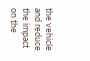the vehicle and reduce the impact on the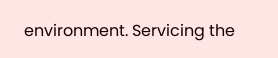environment. Servicing the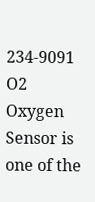234-9091 O2 Oxygen Sensor is one of the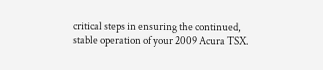critical steps in ensuring the continued, stable operation of your 2009 Acura TSX.